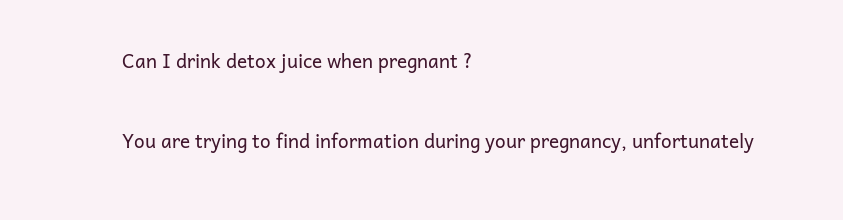Can I drink detox juice when pregnant ?

You are trying to find information during your pregnancy, unfortunately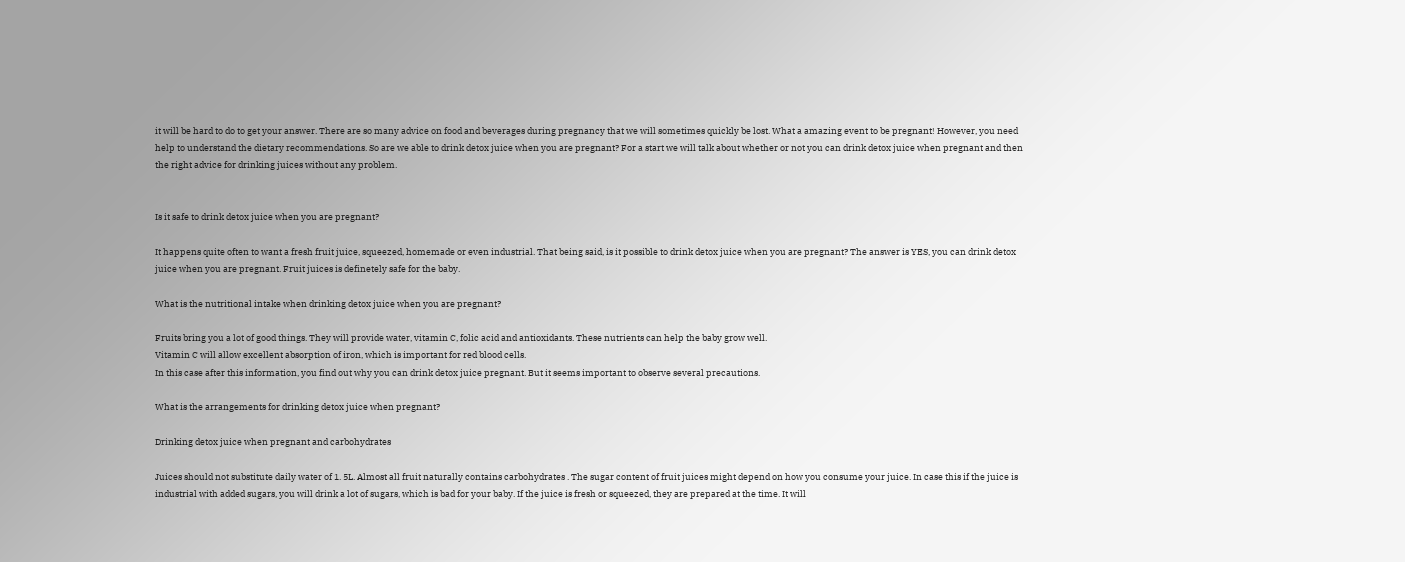it will be hard to do to get your answer. There are so many advice on food and beverages during pregnancy that we will sometimes quickly be lost. What a amazing event to be pregnant! However, you need help to understand the dietary recommendations. So are we able to drink detox juice when you are pregnant? For a start we will talk about whether or not you can drink detox juice when pregnant and then the right advice for drinking juices without any problem.


Is it safe to drink detox juice when you are pregnant?

It happens quite often to want a fresh fruit juice, squeezed, homemade or even industrial. That being said, is it possible to drink detox juice when you are pregnant? The answer is YES, you can drink detox juice when you are pregnant. Fruit juices is definetely safe for the baby.

What is the nutritional intake when drinking detox juice when you are pregnant?

Fruits bring you a lot of good things. They will provide water, vitamin C, folic acid and antioxidants. These nutrients can help the baby grow well.
Vitamin C will allow excellent absorption of iron, which is important for red blood cells.
In this case after this information, you find out why you can drink detox juice pregnant. But it seems important to observe several precautions.

What is the arrangements for drinking detox juice when pregnant?

Drinking detox juice when pregnant and carbohydrates

Juices should not substitute daily water of 1. 5L. Almost all fruit naturally contains carbohydrates . The sugar content of fruit juices might depend on how you consume your juice. In case this if the juice is industrial with added sugars, you will drink a lot of sugars, which is bad for your baby. If the juice is fresh or squeezed, they are prepared at the time. It will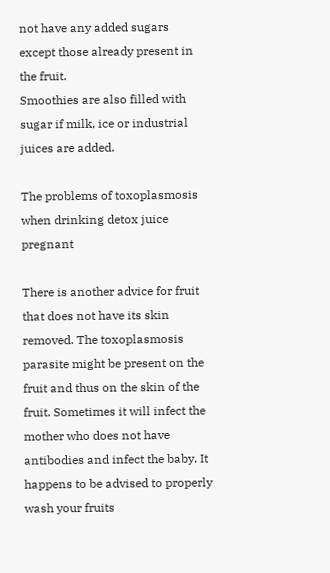not have any added sugars except those already present in the fruit.
Smoothies are also filled with sugar if milk, ice or industrial juices are added.

The problems of toxoplasmosis when drinking detox juice pregnant

There is another advice for fruit that does not have its skin removed. The toxoplasmosis parasite might be present on the fruit and thus on the skin of the fruit. Sometimes it will infect the mother who does not have antibodies and infect the baby. It happens to be advised to properly wash your fruits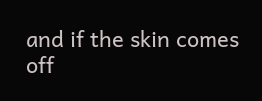and if the skin comes off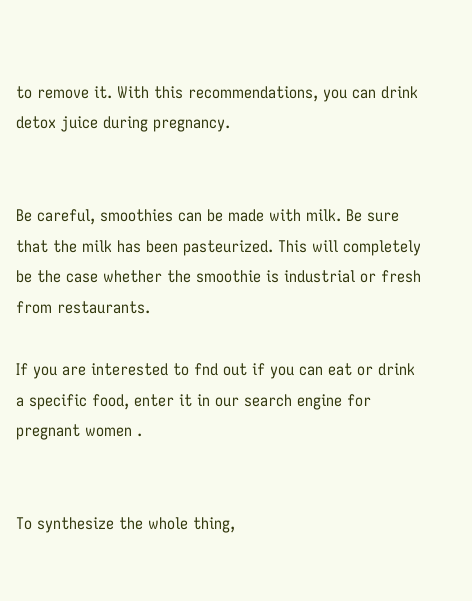to remove it. With this recommendations, you can drink detox juice during pregnancy.


Be careful, smoothies can be made with milk. Be sure that the milk has been pasteurized. This will completely be the case whether the smoothie is industrial or fresh from restaurants.

If you are interested to fnd out if you can eat or drink a specific food, enter it in our search engine for pregnant women .


To synthesize the whole thing,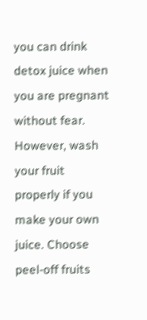you can drink detox juice when you are pregnant without fear. However, wash your fruit properly if you make your own juice. Choose peel-off fruits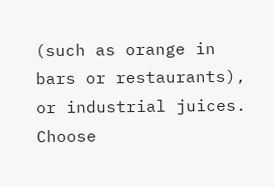(such as orange in bars or restaurants), or industrial juices. Choose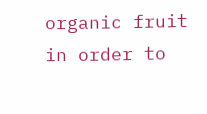organic fruit in order to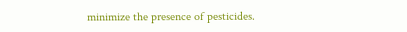minimize the presence of pesticides.